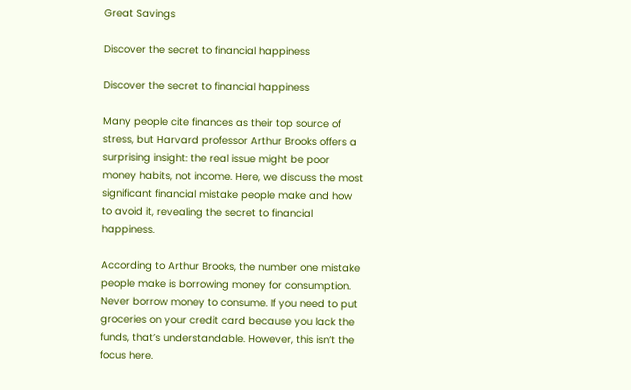Great Savings

Discover the secret to financial happiness

Discover the secret to financial happiness

Many people cite finances as their top source of stress, but Harvard professor Arthur Brooks offers a surprising insight: the real issue might be poor money habits, not income. Here, we discuss the most significant financial mistake people make and how to avoid it, revealing the secret to financial happiness.

According to Arthur Brooks, the number one mistake people make is borrowing money for consumption. Never borrow money to consume. If you need to put groceries on your credit card because you lack the funds, that’s understandable. However, this isn’t the focus here.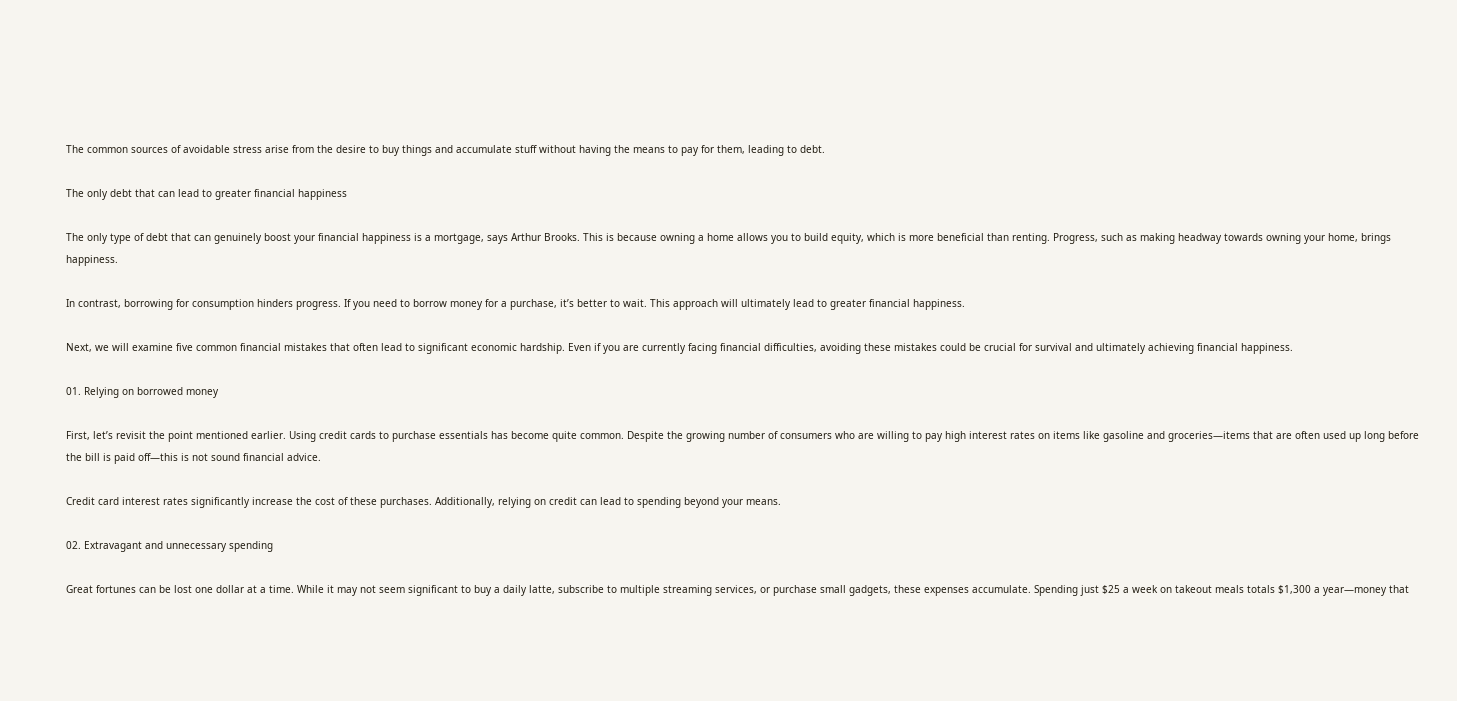The common sources of avoidable stress arise from the desire to buy things and accumulate stuff without having the means to pay for them, leading to debt.

The only debt that can lead to greater financial happiness

The only type of debt that can genuinely boost your financial happiness is a mortgage, says Arthur Brooks. This is because owning a home allows you to build equity, which is more beneficial than renting. Progress, such as making headway towards owning your home, brings happiness.

In contrast, borrowing for consumption hinders progress. If you need to borrow money for a purchase, it’s better to wait. This approach will ultimately lead to greater financial happiness.

Next, we will examine five common financial mistakes that often lead to significant economic hardship. Even if you are currently facing financial difficulties, avoiding these mistakes could be crucial for survival and ultimately achieving financial happiness.

01. Relying on borrowed money

First, let’s revisit the point mentioned earlier. Using credit cards to purchase essentials has become quite common. Despite the growing number of consumers who are willing to pay high interest rates on items like gasoline and groceries—items that are often used up long before the bill is paid off—this is not sound financial advice.

Credit card interest rates significantly increase the cost of these purchases. Additionally, relying on credit can lead to spending beyond your means.

02. Extravagant and unnecessary spending

Great fortunes can be lost one dollar at a time. While it may not seem significant to buy a daily latte, subscribe to multiple streaming services, or purchase small gadgets, these expenses accumulate. Spending just $25 a week on takeout meals totals $1,300 a year—money that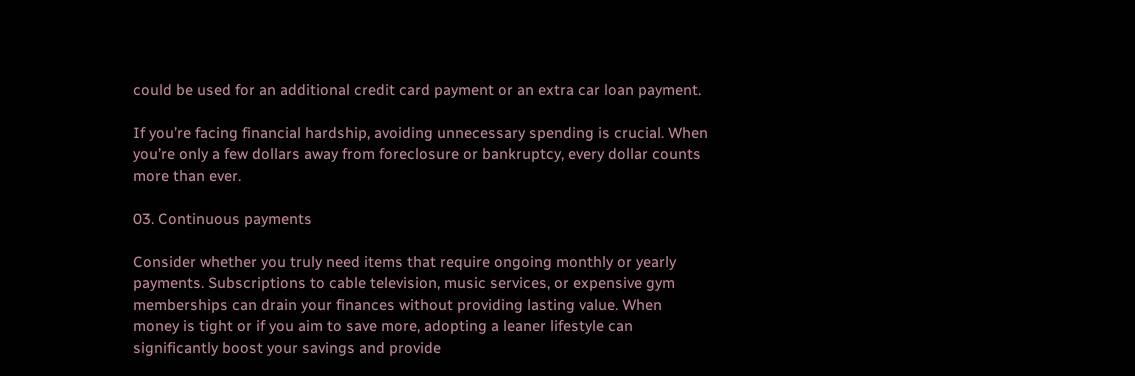could be used for an additional credit card payment or an extra car loan payment.

If you’re facing financial hardship, avoiding unnecessary spending is crucial. When you’re only a few dollars away from foreclosure or bankruptcy, every dollar counts more than ever.

03. Continuous payments

Consider whether you truly need items that require ongoing monthly or yearly payments. Subscriptions to cable television, music services, or expensive gym memberships can drain your finances without providing lasting value. When money is tight or if you aim to save more, adopting a leaner lifestyle can significantly boost your savings and provide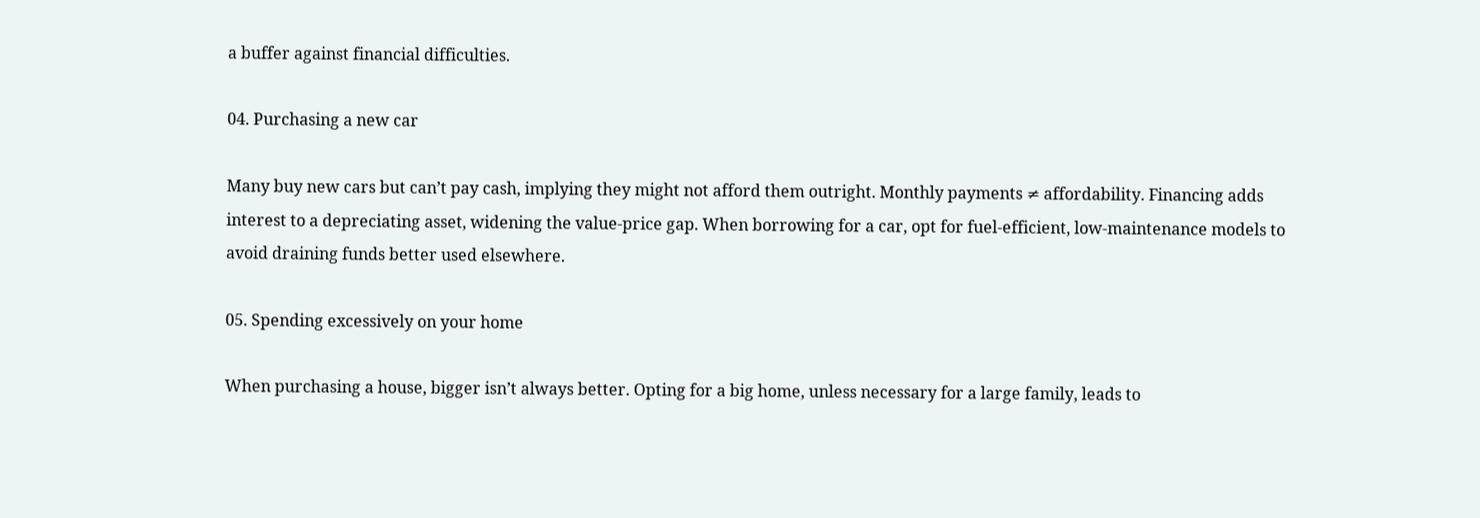a buffer against financial difficulties.

04. Purchasing a new car

Many buy new cars but can’t pay cash, implying they might not afford them outright. Monthly payments ≠ affordability. Financing adds interest to a depreciating asset, widening the value-price gap. When borrowing for a car, opt for fuel-efficient, low-maintenance models to avoid draining funds better used elsewhere.

05. Spending excessively on your home

When purchasing a house, bigger isn’t always better. Opting for a big home, unless necessary for a large family, leads to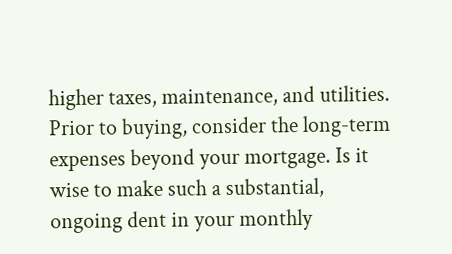higher taxes, maintenance, and utilities. Prior to buying, consider the long-term expenses beyond your mortgage. Is it wise to make such a substantial, ongoing dent in your monthly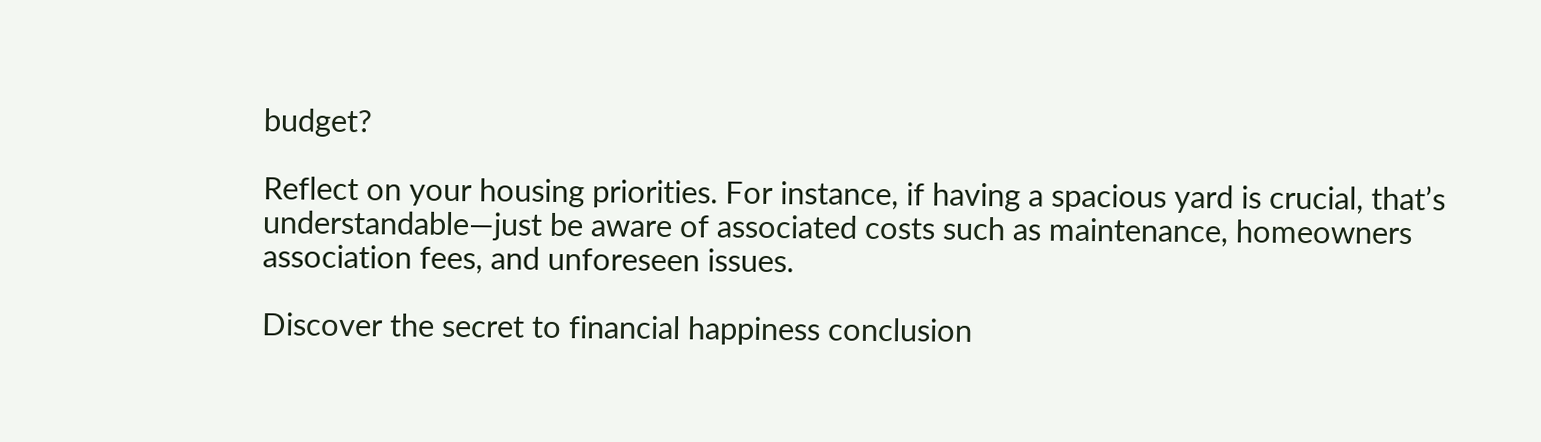budget?

Reflect on your housing priorities. For instance, if having a spacious yard is crucial, that’s understandable—just be aware of associated costs such as maintenance, homeowners association fees, and unforeseen issues.

Discover the secret to financial happiness conclusion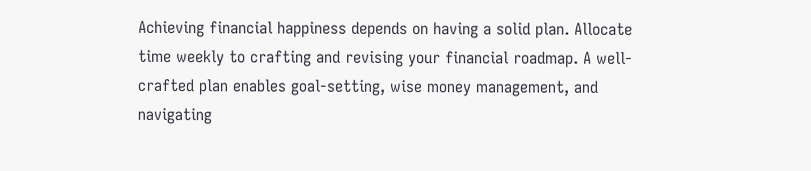Achieving financial happiness depends on having a solid plan. Allocate time weekly to crafting and revising your financial roadmap. A well-crafted plan enables goal-setting, wise money management, and navigating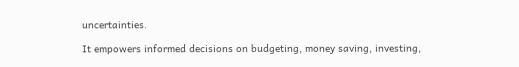uncertainties.

It empowers informed decisions on budgeting, money saving, investing,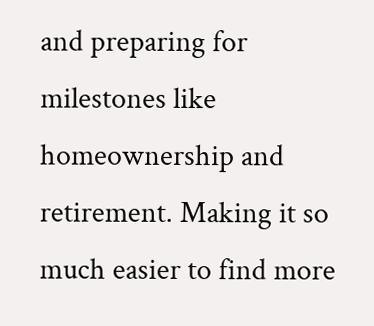and preparing for milestones like homeownership and retirement. Making it so much easier to find more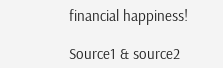financial happiness!

Source1 & source2